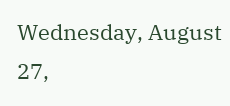Wednesday, August 27,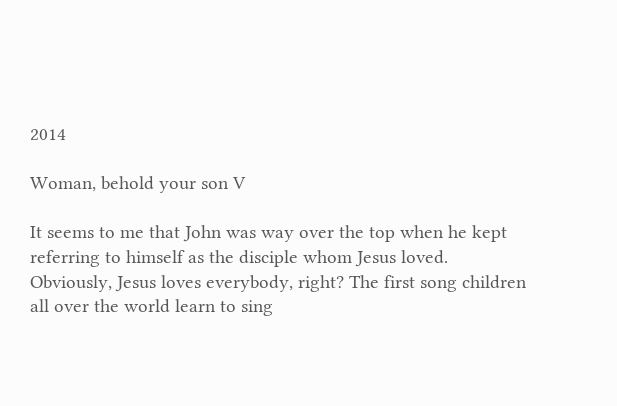2014

Woman, behold your son V

It seems to me that John was way over the top when he kept referring to himself as the disciple whom Jesus loved. Obviously, Jesus loves everybody, right? The first song children all over the world learn to sing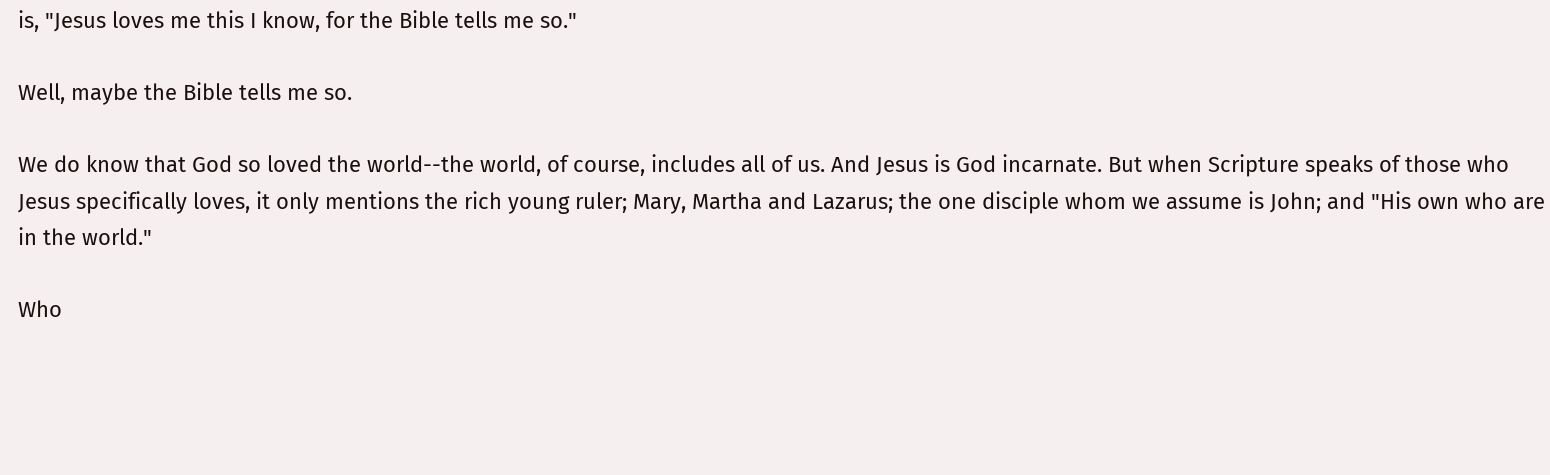is, "Jesus loves me this I know, for the Bible tells me so."

Well, maybe the Bible tells me so.

We do know that God so loved the world--the world, of course, includes all of us. And Jesus is God incarnate. But when Scripture speaks of those who Jesus specifically loves, it only mentions the rich young ruler; Mary, Martha and Lazarus; the one disciple whom we assume is John; and "His own who are in the world."

Who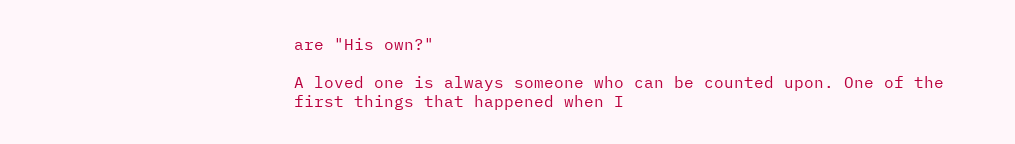are "His own?"

A loved one is always someone who can be counted upon. One of the first things that happened when I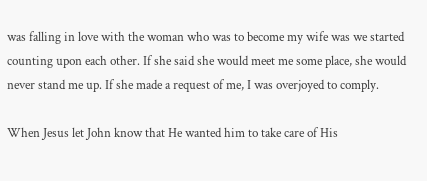was falling in love with the woman who was to become my wife was we started counting upon each other. If she said she would meet me some place, she would never stand me up. If she made a request of me, I was overjoyed to comply.

When Jesus let John know that He wanted him to take care of His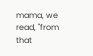mama, we read, "from that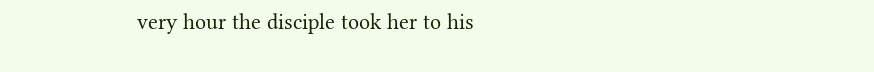very hour the disciple took her to his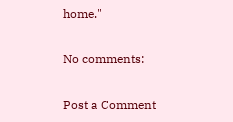home."

No comments:

Post a Comment